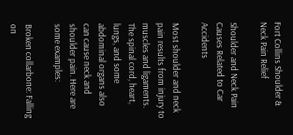Fort Collins Shoulder & Neck Pain Relief

Shoulder and Neck Pain Causes Related to Car Accidents

Most shoulder and neck pain results from injury to muscles and ligaments. The spinal cord, heart, lungs, and some abdominal organs also can cause neck and shoulder pain. Here are some examples:

Broken collarbone: Falling on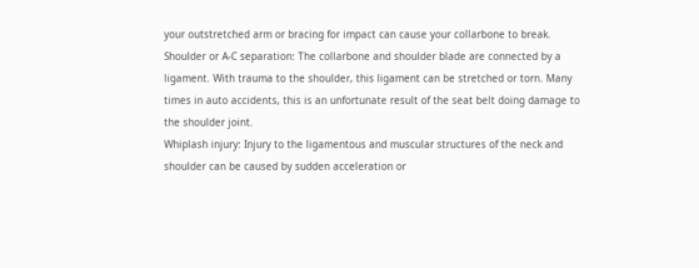your outstretched arm or bracing for impact can cause your collarbone to break.
Shoulder or A-C separation: The collarbone and shoulder blade are connected by a ligament. With trauma to the shoulder, this ligament can be stretched or torn. Many times in auto accidents, this is an unfortunate result of the seat belt doing damage to the shoulder joint.
Whiplash injury: Injury to the ligamentous and muscular structures of the neck and shoulder can be caused by sudden acceleration or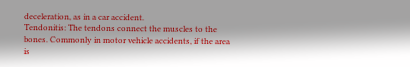deceleration, as in a car accident.
Tendonitis: The tendons connect the muscles to the bones. Commonly in motor vehicle accidents, if the area is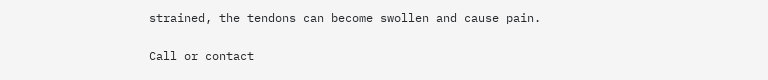strained, the tendons can become swollen and cause pain.

Call or contact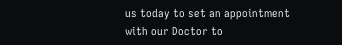us today to set an appointment with our Doctor to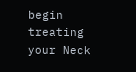begin treating your Neck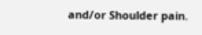and/or Shoulder pain.